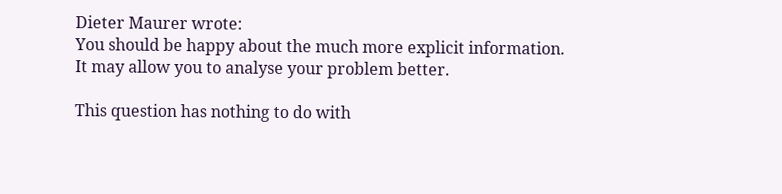Dieter Maurer wrote:
You should be happy about the much more explicit information.
It may allow you to analyse your problem better.

This question has nothing to do with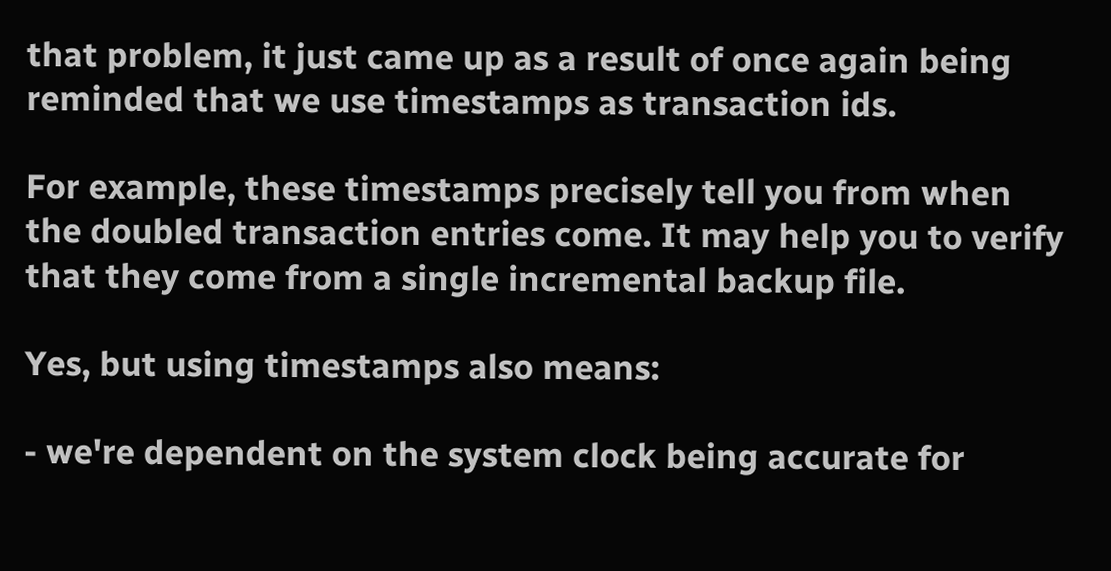that problem, it just came up as a result of once again being reminded that we use timestamps as transaction ids.

For example, these timestamps precisely tell you from when
the doubled transaction entries come. It may help you to verify
that they come from a single incremental backup file.

Yes, but using timestamps also means:

- we're dependent on the system clock being accurate for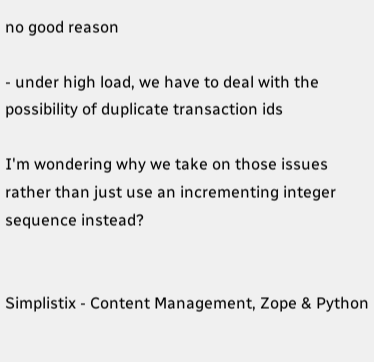no good reason

- under high load, we have to deal with the possibility of duplicate transaction ids

I'm wondering why we take on those issues rather than just use an incrementing integer sequence instead?


Simplistix - Content Management, Zope & Python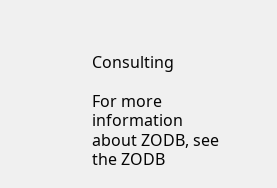Consulting

For more information about ZODB, see the ZODB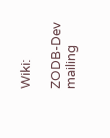Wiki:

ZODB-Dev mailing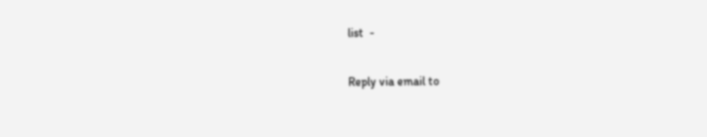list  -

Reply via email to